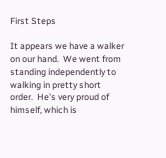First Steps

It appears we have a walker on our hand.  We went from standing independently to walking in pretty short order.  He's very proud of himself, which is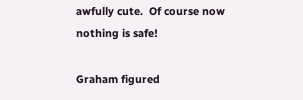awfully cute.  Of course now nothing is safe!

Graham figured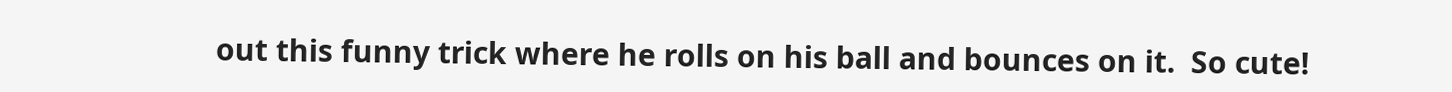out this funny trick where he rolls on his ball and bounces on it.  So cute!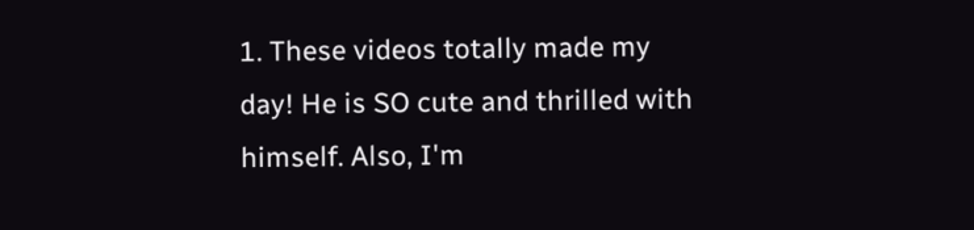1. These videos totally made my day! He is SO cute and thrilled with himself. Also, I'm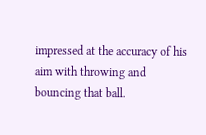impressed at the accuracy of his aim with throwing and bouncing that ball.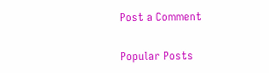Post a Comment

Popular Posts